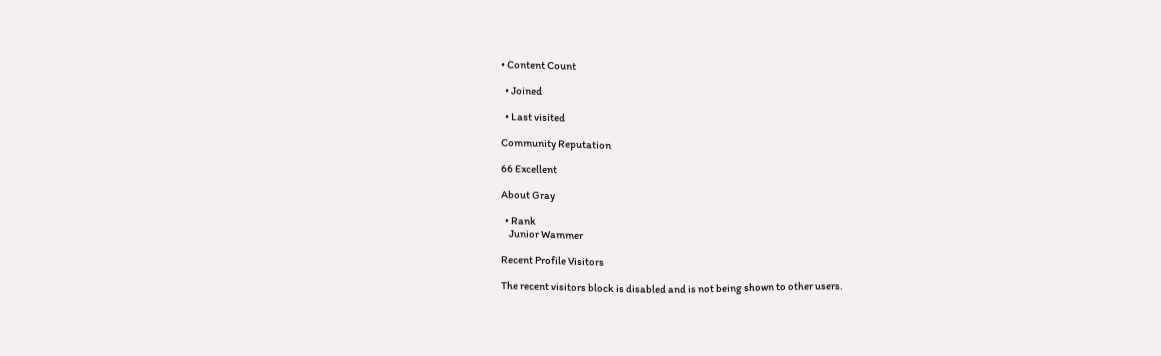• Content Count

  • Joined

  • Last visited

Community Reputation

66 Excellent

About Gray

  • Rank
    Junior Wammer

Recent Profile Visitors

The recent visitors block is disabled and is not being shown to other users.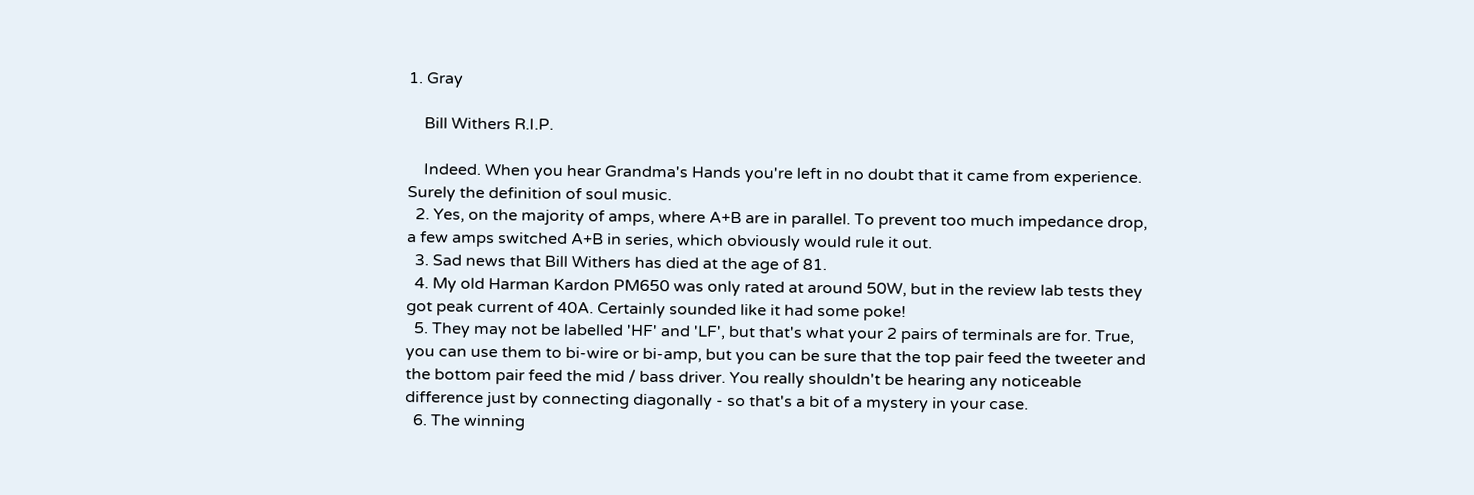1. Gray

    Bill Withers R.I.P.

    Indeed. When you hear Grandma's Hands you're left in no doubt that it came from experience. Surely the definition of soul music.
  2. Yes, on the majority of amps, where A+B are in parallel. To prevent too much impedance drop, a few amps switched A+B in series, which obviously would rule it out.
  3. Sad news that Bill Withers has died at the age of 81.
  4. My old Harman Kardon PM650 was only rated at around 50W, but in the review lab tests they got peak current of 40A. Certainly sounded like it had some poke!
  5. They may not be labelled 'HF' and 'LF', but that's what your 2 pairs of terminals are for. True, you can use them to bi-wire or bi-amp, but you can be sure that the top pair feed the tweeter and the bottom pair feed the mid / bass driver. You really shouldn't be hearing any noticeable difference just by connecting diagonally - so that's a bit of a mystery in your case.
  6. The winning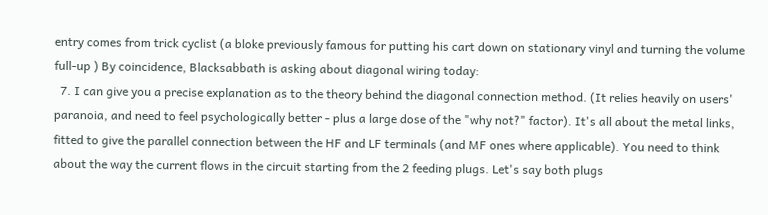entry comes from trick cyclist (a bloke previously famous for putting his cart down on stationary vinyl and turning the volume full-up ) By coincidence, Blacksabbath is asking about diagonal wiring today:
  7. I can give you a precise explanation as to the theory behind the diagonal connection method. (It relies heavily on users' paranoia, and need to feel psychologically better - plus a large dose of the "why not?" factor). It's all about the metal links, fitted to give the parallel connection between the HF and LF terminals (and MF ones where applicable). You need to think about the way the current flows in the circuit starting from the 2 feeding plugs. Let's say both plugs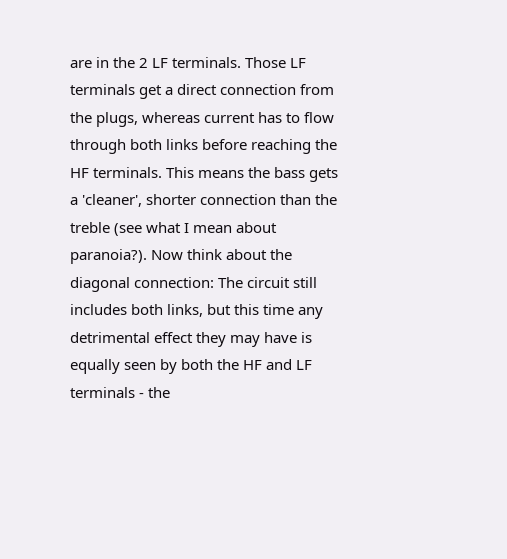are in the 2 LF terminals. Those LF terminals get a direct connection from the plugs, whereas current has to flow through both links before reaching the HF terminals. This means the bass gets a 'cleaner', shorter connection than the treble (see what I mean about paranoia?). Now think about the diagonal connection: The circuit still includes both links, but this time any detrimental effect they may have is equally seen by both the HF and LF terminals - the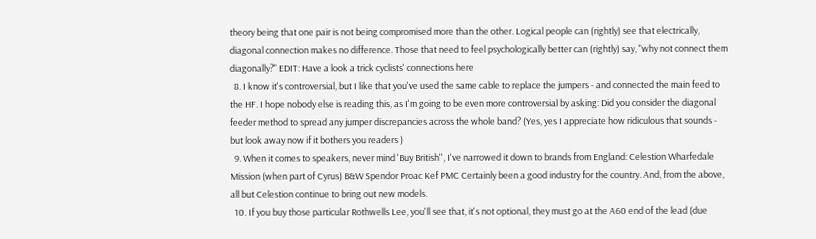theory being that one pair is not being compromised more than the other. Logical people can (rightly) see that electrically, diagonal connection makes no difference. Those that need to feel psychologically better can (rightly) say, "why not connect them diagonally?" EDIT: Have a look a trick cyclists' connections here
  8. I know it's controversial, but I like that you've used the same cable to replace the jumpers - and connected the main feed to the HF. I hope nobody else is reading this, as I'm going to be even more controversial by asking: Did you consider the diagonal feeder method to spread any jumper discrepancies across the whole band? (Yes, yes I appreciate how ridiculous that sounds - but look away now if it bothers you readers )
  9. When it comes to speakers, never mind 'Buy British'', I've narrowed it down to brands from England: Celestion Wharfedale Mission (when part of Cyrus) B&W Spendor Proac Kef PMC Certainly been a good industry for the country. And, from the above, all but Celestion continue to bring out new models.
  10. If you buy those particular Rothwells Lee, you'll see that, it's not optional, they must go at the A60 end of the lead (due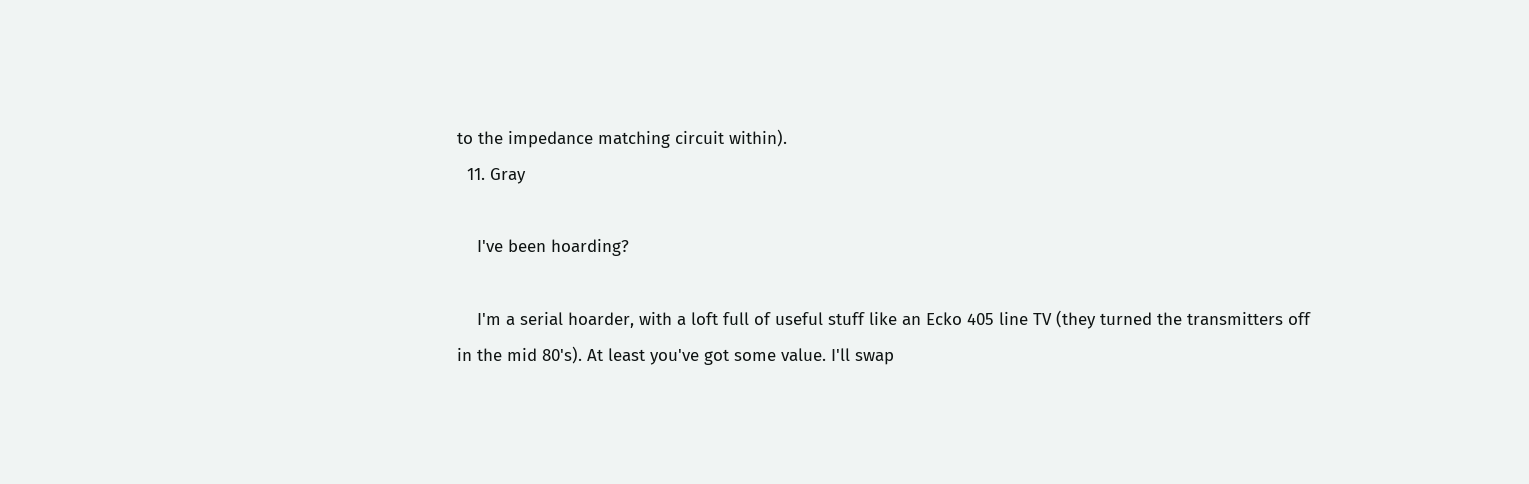to the impedance matching circuit within).
  11. Gray

    I've been hoarding?

    I'm a serial hoarder, with a loft full of useful stuff like an Ecko 405 line TV (they turned the transmitters off in the mid 80's). At least you've got some value. I'll swap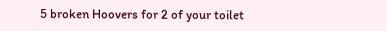5 broken Hoovers for 2 of your toilet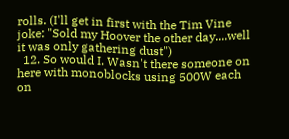rolls. (I'll get in first with the Tim Vine joke: "Sold my Hoover the other day....well it was only gathering dust")
  12. So would I. Wasn't there someone on here with monoblocks using 500W each on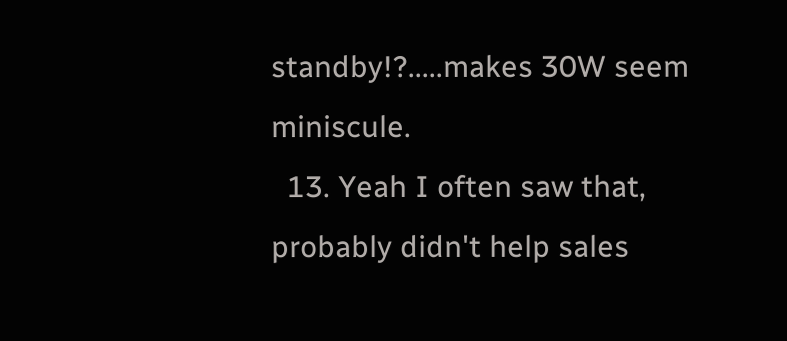standby!?.....makes 30W seem miniscule.
  13. Yeah I often saw that, probably didn't help sales